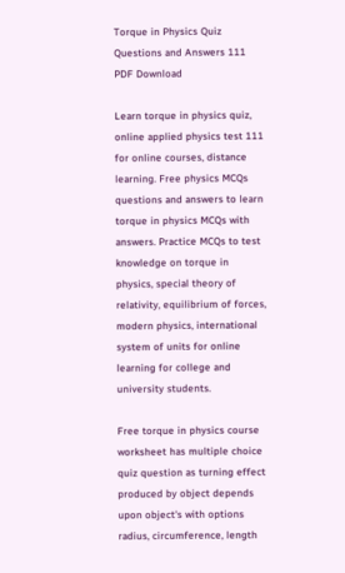Torque in Physics Quiz Questions and Answers 111 PDF Download

Learn torque in physics quiz, online applied physics test 111 for online courses, distance learning. Free physics MCQs questions and answers to learn torque in physics MCQs with answers. Practice MCQs to test knowledge on torque in physics, special theory of relativity, equilibrium of forces, modern physics, international system of units for online learning for college and university students.

Free torque in physics course worksheet has multiple choice quiz question as turning effect produced by object depends upon object's with options radius, circumference, length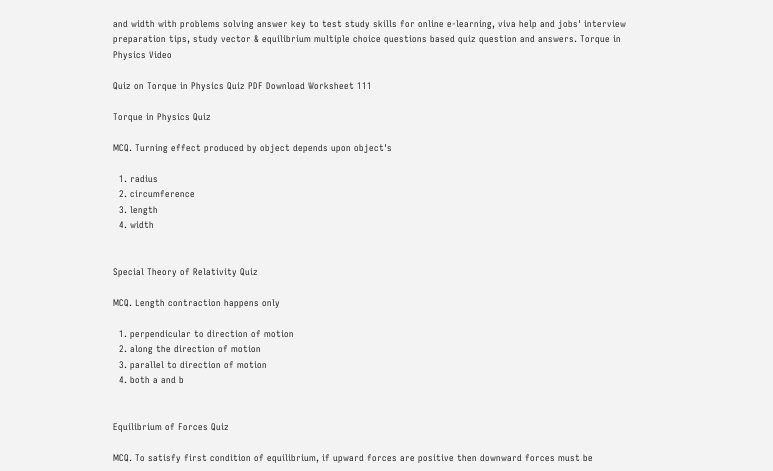and width with problems solving answer key to test study skills for online e-learning, viva help and jobs' interview preparation tips, study vector & equilibrium multiple choice questions based quiz question and answers. Torque in Physics Video

Quiz on Torque in Physics Quiz PDF Download Worksheet 111

Torque in Physics Quiz

MCQ. Turning effect produced by object depends upon object's

  1. radius
  2. circumference
  3. length
  4. width


Special Theory of Relativity Quiz

MCQ. Length contraction happens only

  1. perpendicular to direction of motion
  2. along the direction of motion
  3. parallel to direction of motion
  4. both a and b


Equilibrium of Forces Quiz

MCQ. To satisfy first condition of equilibrium, if upward forces are positive then downward forces must be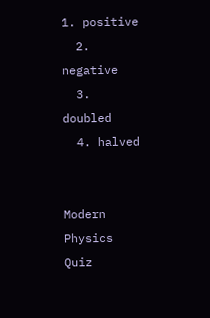1. positive
  2. negative
  3. doubled
  4. halved


Modern Physics Quiz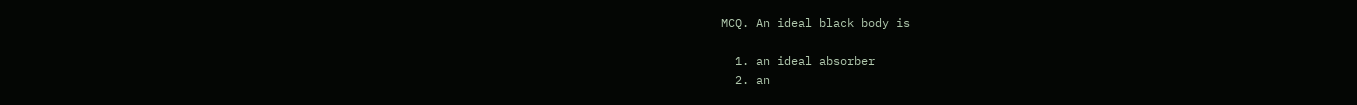MCQ. An ideal black body is

  1. an ideal absorber
  2. an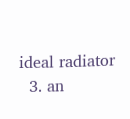ideal radiator
  3. an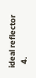ideal reflector
  4.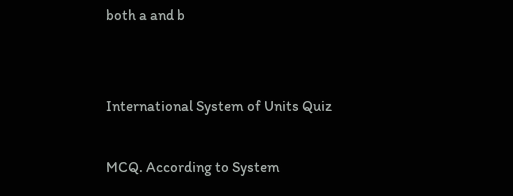both a and b


International System of Units Quiz

MCQ. According to System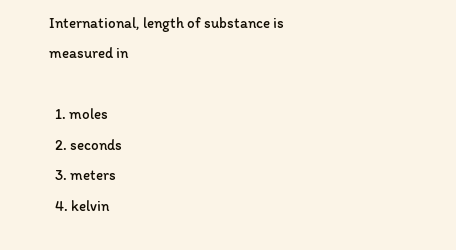International, length of substance is measured in

  1. moles
  2. seconds
  3. meters
  4. kelvin